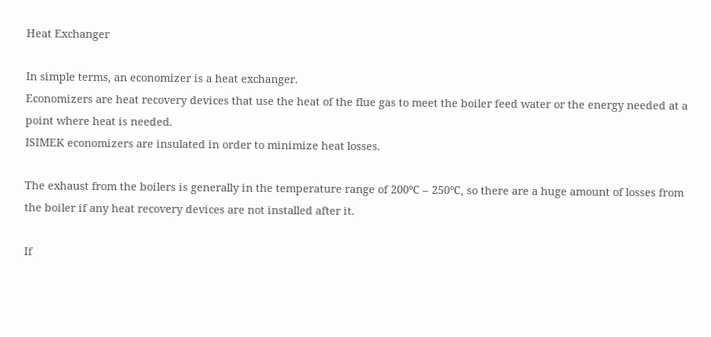Heat Exchanger

In simple terms, an economizer is a heat exchanger.
Economizers are heat recovery devices that use the heat of the flue gas to meet the boiler feed water or the energy needed at a point where heat is needed.
ISIMEK economizers are insulated in order to minimize heat losses.

The exhaust from the boilers is generally in the temperature range of 200°C – 250°C, so there are a huge amount of losses from the boiler if any heat recovery devices are not installed after it.

If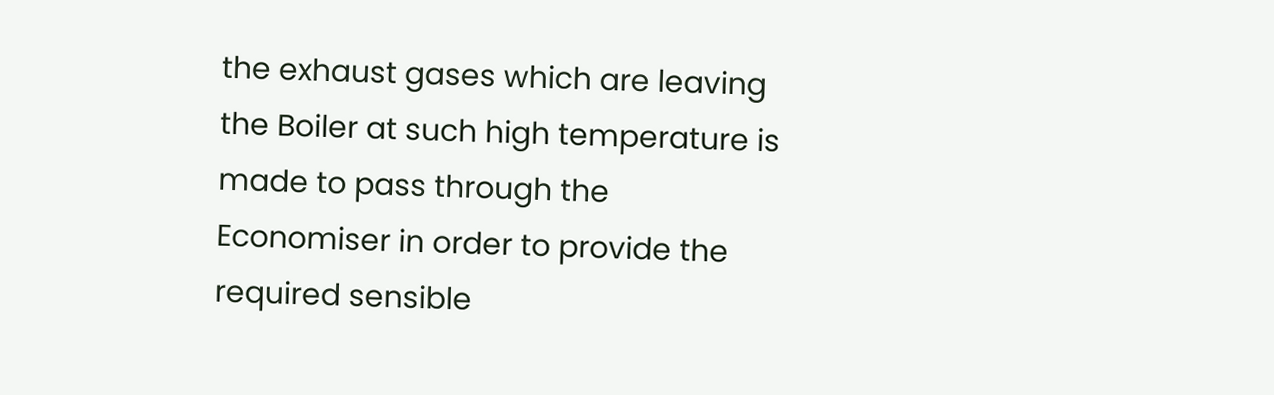the exhaust gases which are leaving the Boiler at such high temperature is made to pass through the Economiser in order to provide the required sensible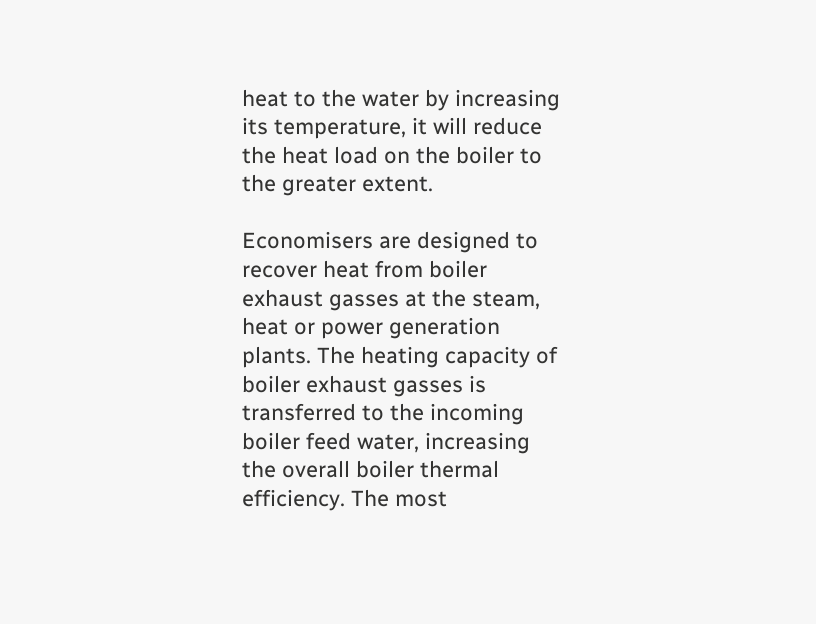heat to the water by increasing its temperature, it will reduce the heat load on the boiler to the greater extent.

Economisers are designed to recover heat from boiler exhaust gasses at the steam, heat or power generation plants. The heating capacity of boiler exhaust gasses is transferred to the incoming boiler feed water, increasing the overall boiler thermal efficiency. The most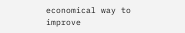economical way to improve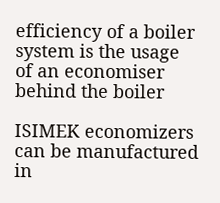efficiency of a boiler system is the usage of an economiser behind the boiler

ISIMEK economizers can be manufactured in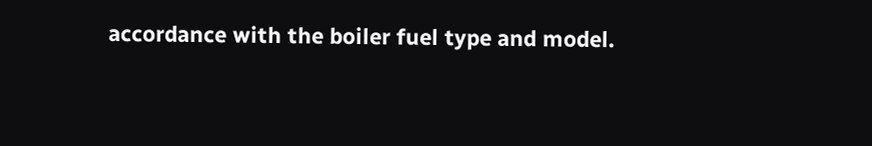accordance with the boiler fuel type and model.